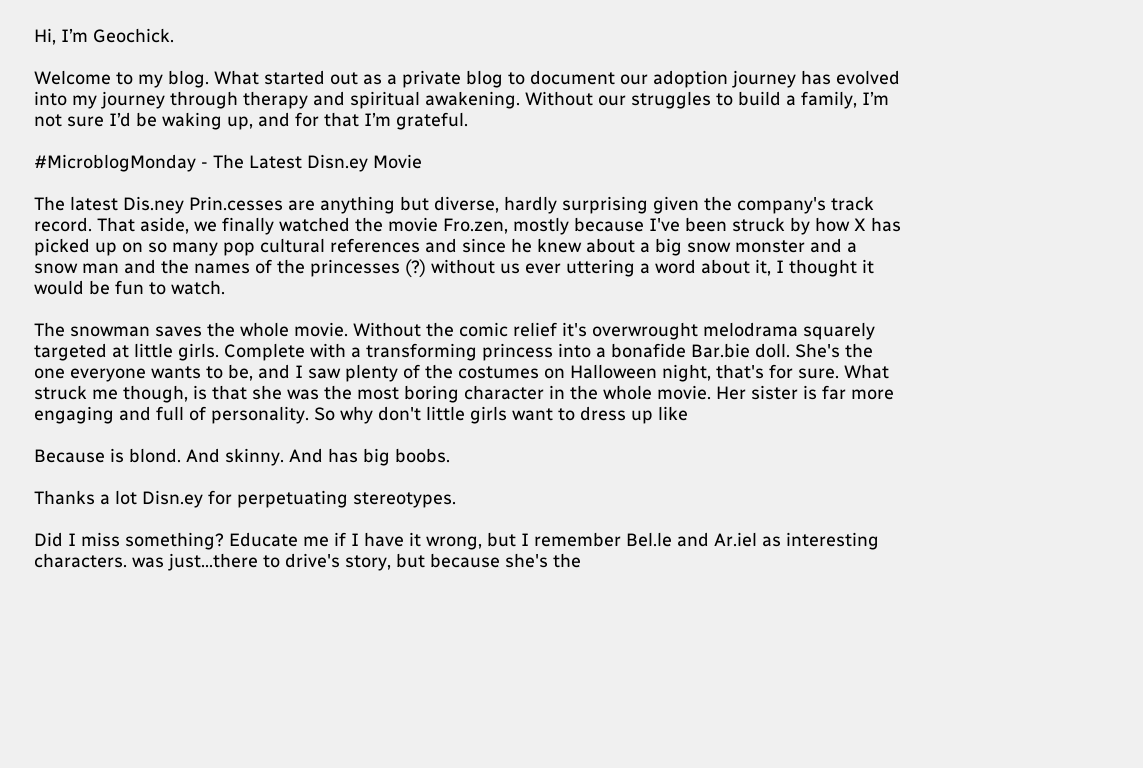Hi, I’m Geochick.

Welcome to my blog. What started out as a private blog to document our adoption journey has evolved into my journey through therapy and spiritual awakening. Without our struggles to build a family, I’m not sure I’d be waking up, and for that I’m grateful.

#MicroblogMonday - The Latest Disn.ey Movie

The latest Dis.ney Prin.cesses are anything but diverse, hardly surprising given the company's track record. That aside, we finally watched the movie Fro.zen, mostly because I've been struck by how X has picked up on so many pop cultural references and since he knew about a big snow monster and a snow man and the names of the princesses (?) without us ever uttering a word about it, I thought it would be fun to watch.

The snowman saves the whole movie. Without the comic relief it's overwrought melodrama squarely targeted at little girls. Complete with a transforming princess into a bonafide Bar.bie doll. She's the one everyone wants to be, and I saw plenty of the costumes on Halloween night, that's for sure. What struck me though, is that she was the most boring character in the whole movie. Her sister is far more engaging and full of personality. So why don't little girls want to dress up like

Because is blond. And skinny. And has big boobs.

Thanks a lot Disn.ey for perpetuating stereotypes.

Did I miss something? Educate me if I have it wrong, but I remember Bel.le and Ar.iel as interesting characters. was just...there to drive's story, but because she's the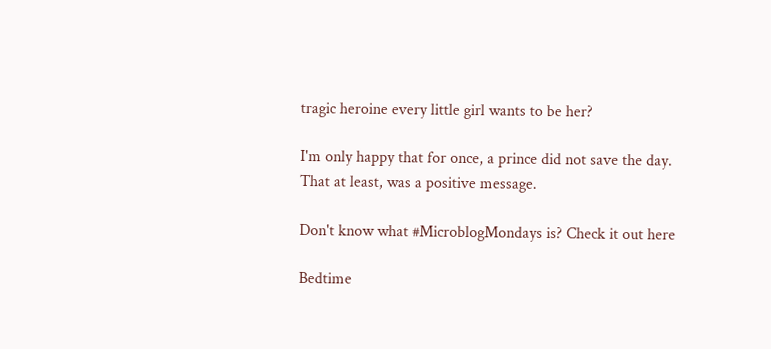tragic heroine every little girl wants to be her?

I'm only happy that for once, a prince did not save the day. That at least, was a positive message.

Don't know what #MicroblogMondays is? Check it out here

Bedtime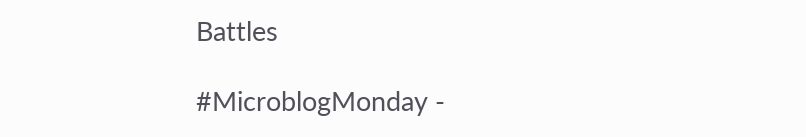Battles

#MicroblogMonday -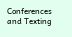Conferences and Texting